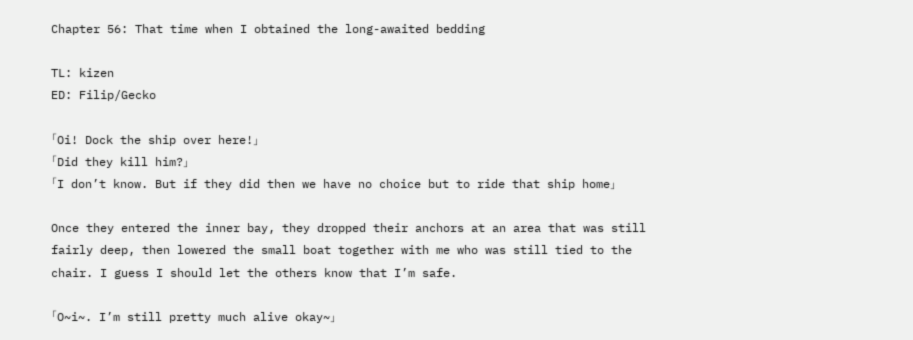Chapter 56: That time when I obtained the long-awaited bedding

TL: kizen
ED: Filip/Gecko

「Oi! Dock the ship over here!」
「Did they kill him?」
「I don’t know. But if they did then we have no choice but to ride that ship home」

Once they entered the inner bay, they dropped their anchors at an area that was still fairly deep, then lowered the small boat together with me who was still tied to the chair. I guess I should let the others know that I’m safe.

「O~i~. I’m still pretty much alive okay~」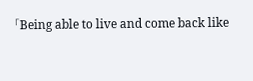「Being able to live and come back like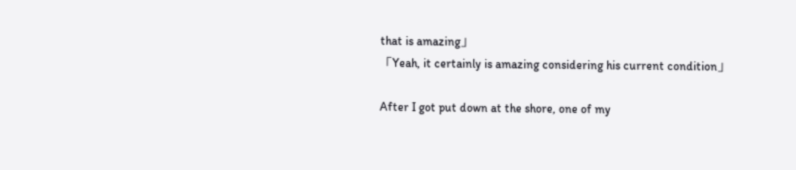that is amazing」
「Yeah, it certainly is amazing considering his current condition」

After I got put down at the shore, one of my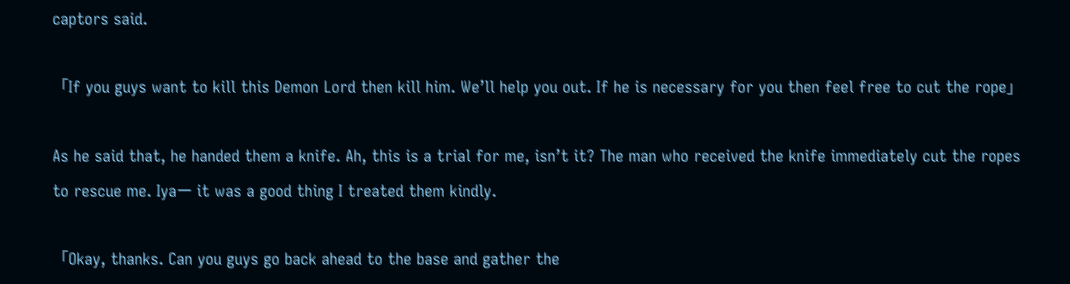captors said.

「If you guys want to kill this Demon Lord then kill him. We’ll help you out. If he is necessary for you then feel free to cut the rope」

As he said that, he handed them a knife. Ah, this is a trial for me, isn’t it? The man who received the knife immediately cut the ropes to rescue me. Iyaー it was a good thing I treated them kindly.

「Okay, thanks. Can you guys go back ahead to the base and gather the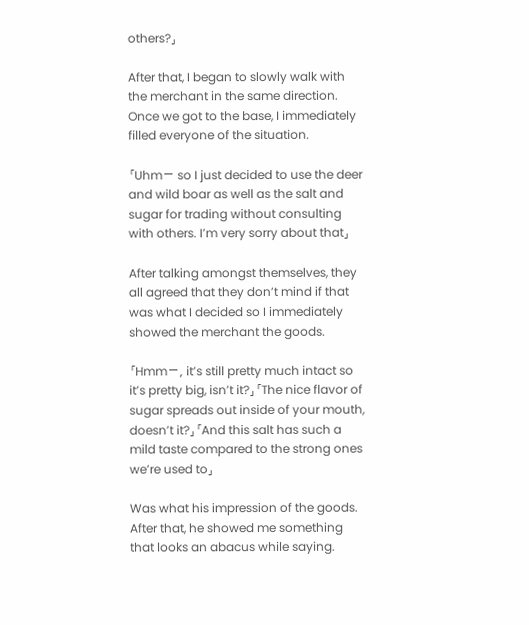others?」

After that, I began to slowly walk with the merchant in the same direction. Once we got to the base, I immediately filled everyone of the situation.

「Uhmー so I just decided to use the deer and wild boar as well as the salt and sugar for trading without consulting with others. I’m very sorry about that」

After talking amongst themselves, they all agreed that they don’t mind if that was what I decided so I immediately showed the merchant the goods.

「Hmmー, it’s still pretty much intact so it’s pretty big, isn’t it?」「The nice flavor of sugar spreads out inside of your mouth, doesn’t it?」「And this salt has such a mild taste compared to the strong ones we’re used to」

Was what his impression of the goods.
After that, he showed me something that looks an abacus while saying.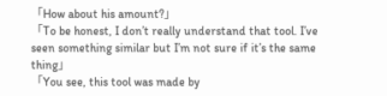「How about his amount?」
「To be honest, I don’t really understand that tool. I’ve seen something similar but I’m not sure if it’s the same thing」
「You see, this tool was made by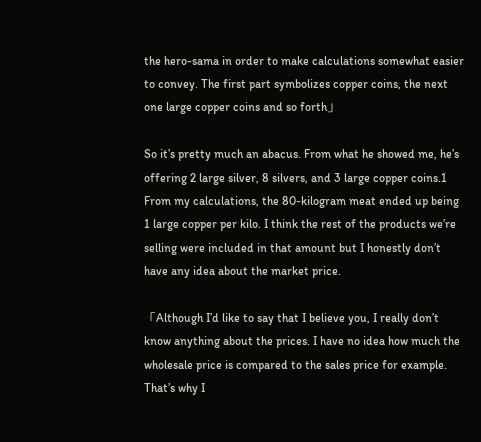the hero-sama in order to make calculations somewhat easier to convey. The first part symbolizes copper coins, the next one large copper coins and so forth」

So it’s pretty much an abacus. From what he showed me, he’s offering 2 large silver, 8 silvers, and 3 large copper coins.1 From my calculations, the 80-kilogram meat ended up being 1 large copper per kilo. I think the rest of the products we’re selling were included in that amount but I honestly don’t have any idea about the market price.

「Although I’d like to say that I believe you, I really don’t know anything about the prices. I have no idea how much the wholesale price is compared to the sales price for example. That’s why I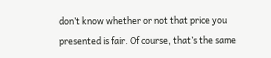don’t know whether or not that price you presented is fair. Of course, that’s the same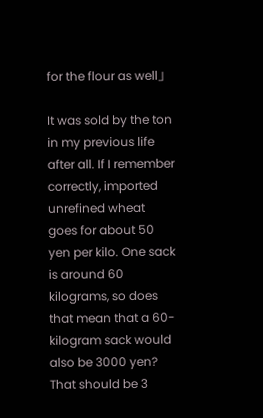for the flour as well」

It was sold by the ton in my previous life after all. If I remember correctly, imported unrefined wheat goes for about 50 yen per kilo. One sack is around 60 kilograms, so does that mean that a 60-kilogram sack would also be 3000 yen? That should be 3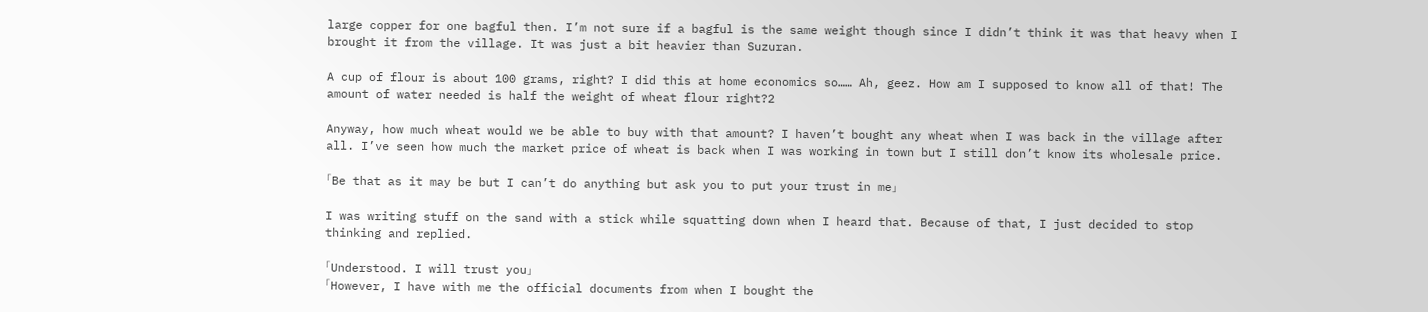large copper for one bagful then. I’m not sure if a bagful is the same weight though since I didn’t think it was that heavy when I brought it from the village. It was just a bit heavier than Suzuran.

A cup of flour is about 100 grams, right? I did this at home economics so…… Ah, geez. How am I supposed to know all of that! The amount of water needed is half the weight of wheat flour right?2

Anyway, how much wheat would we be able to buy with that amount? I haven’t bought any wheat when I was back in the village after all. I’ve seen how much the market price of wheat is back when I was working in town but I still don’t know its wholesale price.

「Be that as it may be but I can’t do anything but ask you to put your trust in me」

I was writing stuff on the sand with a stick while squatting down when I heard that. Because of that, I just decided to stop thinking and replied.

「Understood. I will trust you」
「However, I have with me the official documents from when I bought the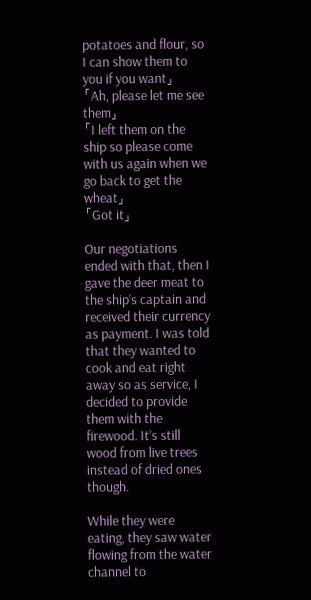potatoes and flour, so I can show them to you if you want」
「Ah, please let me see them」
「I left them on the ship so please come with us again when we go back to get the wheat」
「Got it」

Our negotiations ended with that, then I gave the deer meat to the ship’s captain and received their currency as payment. I was told that they wanted to cook and eat right away so as service, I decided to provide them with the firewood. It’s still wood from live trees instead of dried ones though.

While they were eating, they saw water flowing from the water channel to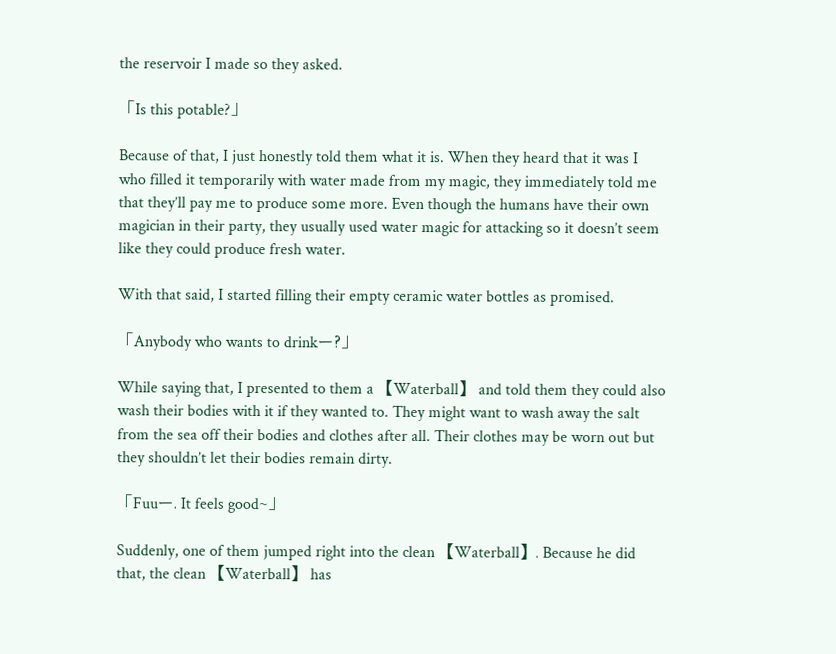the reservoir I made so they asked.

「Is this potable?」

Because of that, I just honestly told them what it is. When they heard that it was I who filled it temporarily with water made from my magic, they immediately told me that they’ll pay me to produce some more. Even though the humans have their own magician in their party, they usually used water magic for attacking so it doesn’t seem like they could produce fresh water.

With that said, I started filling their empty ceramic water bottles as promised.

「Anybody who wants to drinkー?」

While saying that, I presented to them a 【Waterball】 and told them they could also wash their bodies with it if they wanted to. They might want to wash away the salt from the sea off their bodies and clothes after all. Their clothes may be worn out but they shouldn’t let their bodies remain dirty.

「Fuuー. It feels good~」

Suddenly, one of them jumped right into the clean 【Waterball】. Because he did that, the clean 【Waterball】 has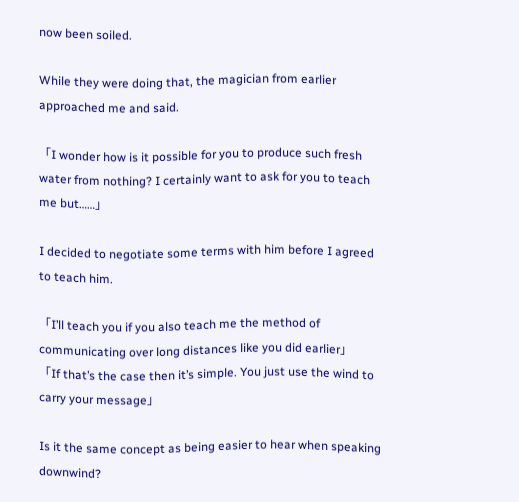now been soiled.

While they were doing that, the magician from earlier approached me and said.

「I wonder how is it possible for you to produce such fresh water from nothing? I certainly want to ask for you to teach me but……」

I decided to negotiate some terms with him before I agreed to teach him.

「I’ll teach you if you also teach me the method of communicating over long distances like you did earlier」
「If that’s the case then it’s simple. You just use the wind to carry your message」

Is it the same concept as being easier to hear when speaking downwind?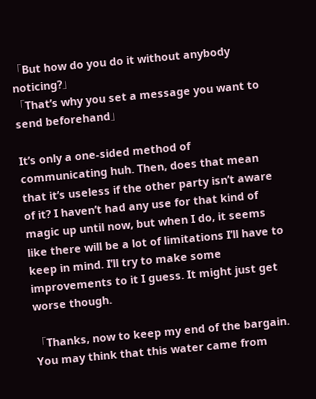「But how do you do it without anybody noticing?」
「That’s why you set a message you want to send beforehand」

It’s only a one-sided method of communicating huh. Then, does that mean that it’s useless if the other party isn’t aware of it? I haven’t had any use for that kind of magic up until now, but when I do, it seems like there will be a lot of limitations I’ll have to keep in mind. I’ll try to make some improvements to it I guess. It might just get worse though.

「Thanks, now to keep my end of the bargain. You may think that this water came from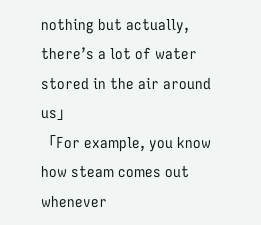nothing but actually, there’s a lot of water stored in the air around us」
「For example, you know how steam comes out whenever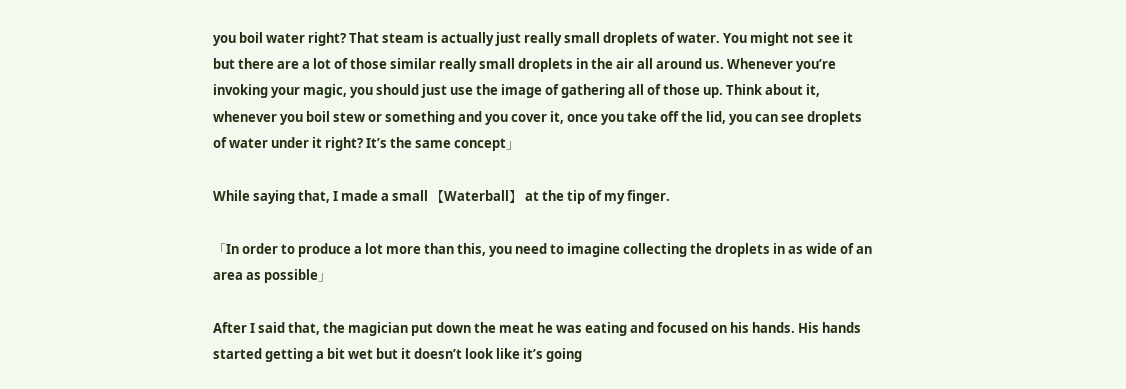you boil water right? That steam is actually just really small droplets of water. You might not see it but there are a lot of those similar really small droplets in the air all around us. Whenever you’re invoking your magic, you should just use the image of gathering all of those up. Think about it, whenever you boil stew or something and you cover it, once you take off the lid, you can see droplets of water under it right? It’s the same concept」

While saying that, I made a small 【Waterball】 at the tip of my finger.

「In order to produce a lot more than this, you need to imagine collecting the droplets in as wide of an area as possible」

After I said that, the magician put down the meat he was eating and focused on his hands. His hands started getting a bit wet but it doesn’t look like it’s going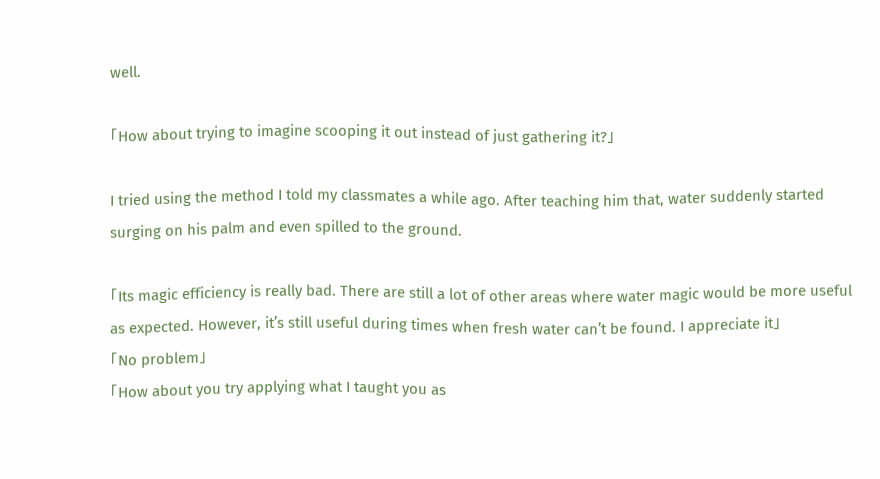well.

「How about trying to imagine scooping it out instead of just gathering it?」

I tried using the method I told my classmates a while ago. After teaching him that, water suddenly started surging on his palm and even spilled to the ground.

「Its magic efficiency is really bad. There are still a lot of other areas where water magic would be more useful as expected. However, it’s still useful during times when fresh water can’t be found. I appreciate it」
「No problem」
「How about you try applying what I taught you as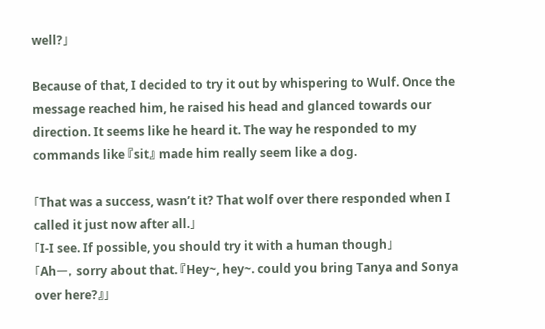well?」

Because of that, I decided to try it out by whispering to Wulf. Once the message reached him, he raised his head and glanced towards our direction. It seems like he heard it. The way he responded to my commands like 『sit』 made him really seem like a dog.

「That was a success, wasn’t it? That wolf over there responded when I called it just now after all.」
「I-I see. If possible, you should try it with a human though」
「Ahー, sorry about that. 『Hey~, hey~. could you bring Tanya and Sonya over here?』」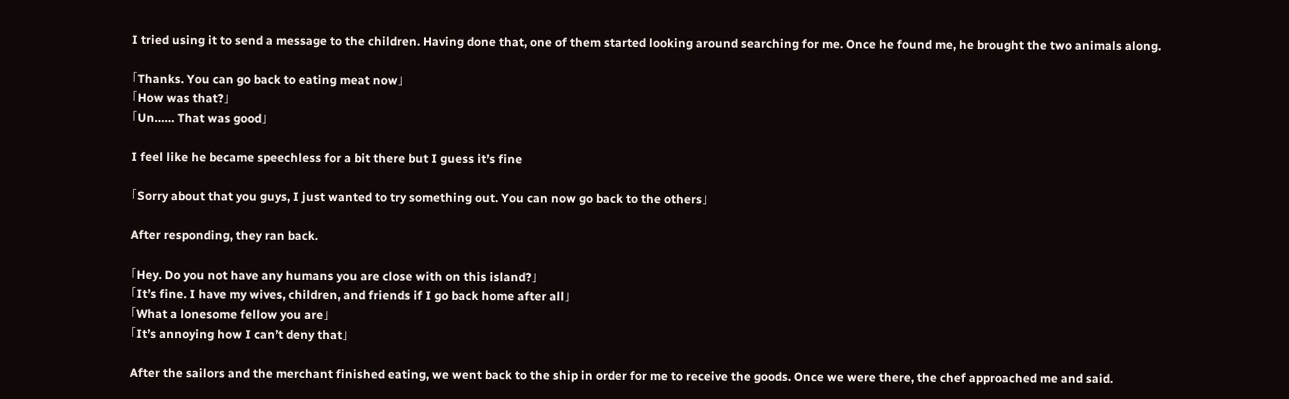I tried using it to send a message to the children. Having done that, one of them started looking around searching for me. Once he found me, he brought the two animals along.

「Thanks. You can go back to eating meat now」
「How was that?」
「Un…… That was good」

I feel like he became speechless for a bit there but I guess it’s fine

「Sorry about that you guys, I just wanted to try something out. You can now go back to the others」

After responding, they ran back.

「Hey. Do you not have any humans you are close with on this island?」
「It’s fine. I have my wives, children, and friends if I go back home after all」
「What a lonesome fellow you are」
「It’s annoying how I can’t deny that」

After the sailors and the merchant finished eating, we went back to the ship in order for me to receive the goods. Once we were there, the chef approached me and said.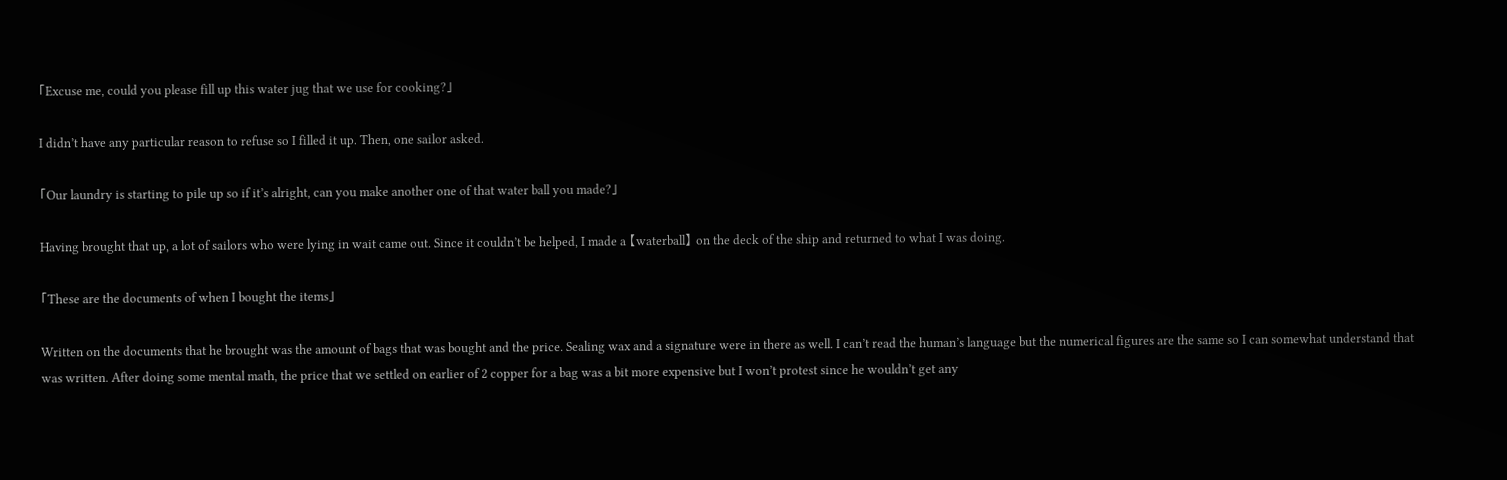「Excuse me, could you please fill up this water jug that we use for cooking?」

I didn’t have any particular reason to refuse so I filled it up. Then, one sailor asked.

「Our laundry is starting to pile up so if it’s alright, can you make another one of that water ball you made?」

Having brought that up, a lot of sailors who were lying in wait came out. Since it couldn’t be helped, I made a 【waterball】 on the deck of the ship and returned to what I was doing.

「These are the documents of when I bought the items」

Written on the documents that he brought was the amount of bags that was bought and the price. Sealing wax and a signature were in there as well. I can’t read the human’s language but the numerical figures are the same so I can somewhat understand that was written. After doing some mental math, the price that we settled on earlier of 2 copper for a bag was a bit more expensive but I won’t protest since he wouldn’t get any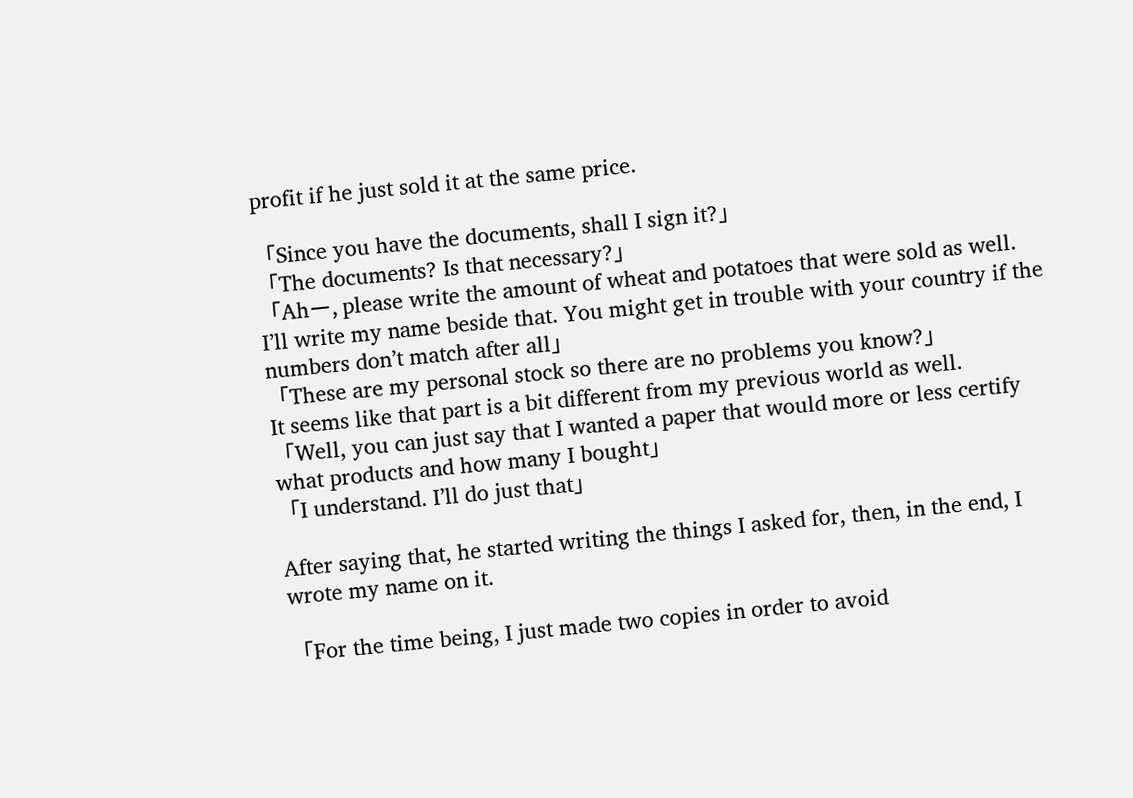profit if he just sold it at the same price.

「Since you have the documents, shall I sign it?」
「The documents? Is that necessary?」
「Ahー, please write the amount of wheat and potatoes that were sold as well. I’ll write my name beside that. You might get in trouble with your country if the numbers don’t match after all」
「These are my personal stock so there are no problems you know?」
It seems like that part is a bit different from my previous world as well.
「Well, you can just say that I wanted a paper that would more or less certify what products and how many I bought」
「I understand. I’ll do just that」

After saying that, he started writing the things I asked for, then, in the end, I wrote my name on it.

「For the time being, I just made two copies in order to avoid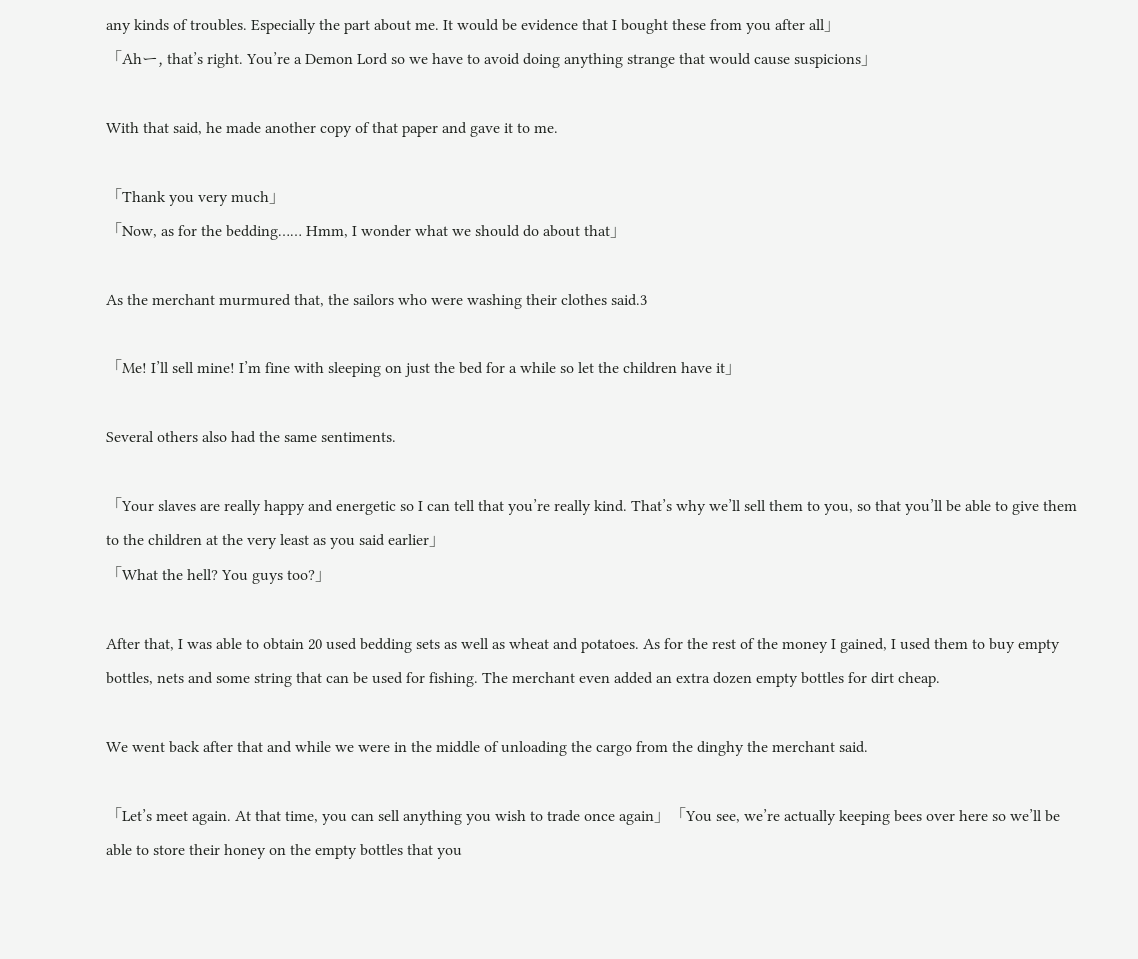any kinds of troubles. Especially the part about me. It would be evidence that I bought these from you after all」
「Ahー, that’s right. You’re a Demon Lord so we have to avoid doing anything strange that would cause suspicions」

With that said, he made another copy of that paper and gave it to me.

「Thank you very much」
「Now, as for the bedding…… Hmm, I wonder what we should do about that」

As the merchant murmured that, the sailors who were washing their clothes said.3

「Me! I’ll sell mine! I’m fine with sleeping on just the bed for a while so let the children have it」

Several others also had the same sentiments.

「Your slaves are really happy and energetic so I can tell that you’re really kind. That’s why we’ll sell them to you, so that you’ll be able to give them to the children at the very least as you said earlier」
「What the hell? You guys too?」

After that, I was able to obtain 20 used bedding sets as well as wheat and potatoes. As for the rest of the money I gained, I used them to buy empty bottles, nets and some string that can be used for fishing. The merchant even added an extra dozen empty bottles for dirt cheap.

We went back after that and while we were in the middle of unloading the cargo from the dinghy the merchant said.

「Let’s meet again. At that time, you can sell anything you wish to trade once again」「You see, we’re actually keeping bees over here so we’ll be able to store their honey on the empty bottles that you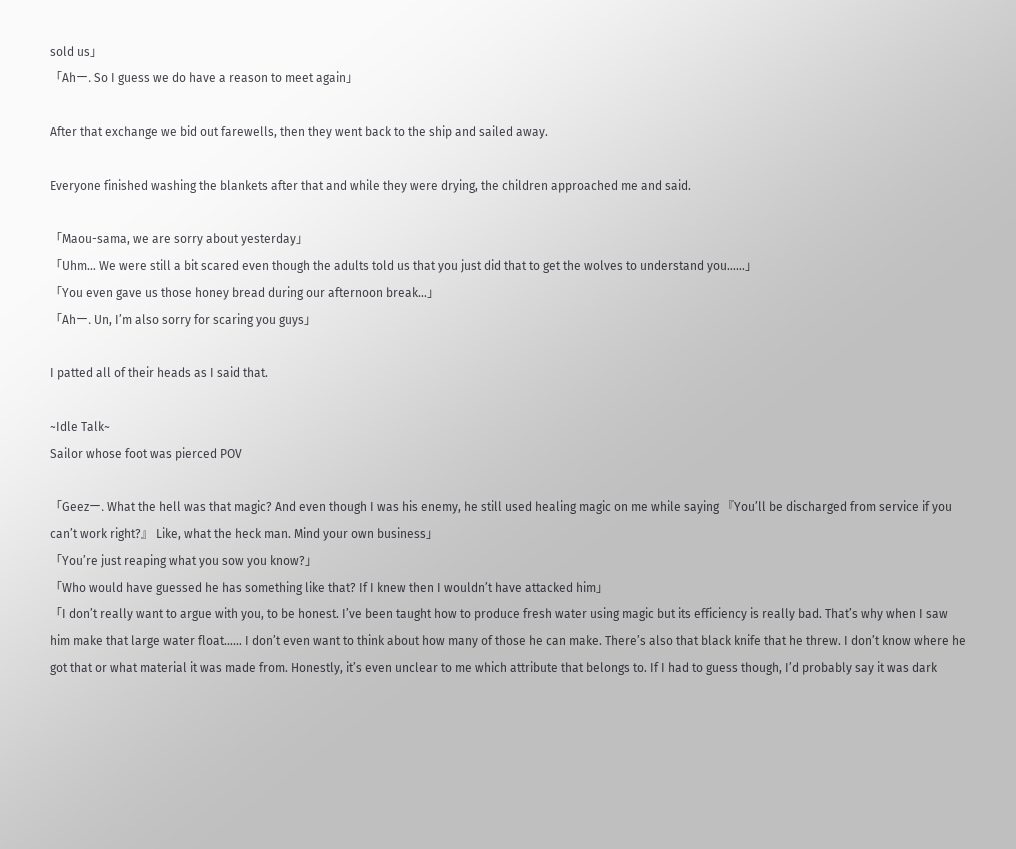sold us」
「Ahー. So I guess we do have a reason to meet again」

After that exchange we bid out farewells, then they went back to the ship and sailed away.

Everyone finished washing the blankets after that and while they were drying, the children approached me and said.

「Maou-sama, we are sorry about yesterday」
「Uhm… We were still a bit scared even though the adults told us that you just did that to get the wolves to understand you……」
「You even gave us those honey bread during our afternoon break…」
「Ahー. Un, I’m also sorry for scaring you guys」

I patted all of their heads as I said that.

~Idle Talk~
Sailor whose foot was pierced POV

「Geezー. What the hell was that magic? And even though I was his enemy, he still used healing magic on me while saying 『You’ll be discharged from service if you can’t work right?』 Like, what the heck man. Mind your own business」
「You’re just reaping what you sow you know?」
「Who would have guessed he has something like that? If I knew then I wouldn’t have attacked him」
「I don’t really want to argue with you, to be honest. I’ve been taught how to produce fresh water using magic but its efficiency is really bad. That’s why when I saw him make that large water float…… I don’t even want to think about how many of those he can make. There’s also that black knife that he threw. I don’t know where he got that or what material it was made from. Honestly, it’s even unclear to me which attribute that belongs to. If I had to guess though, I’d probably say it was dark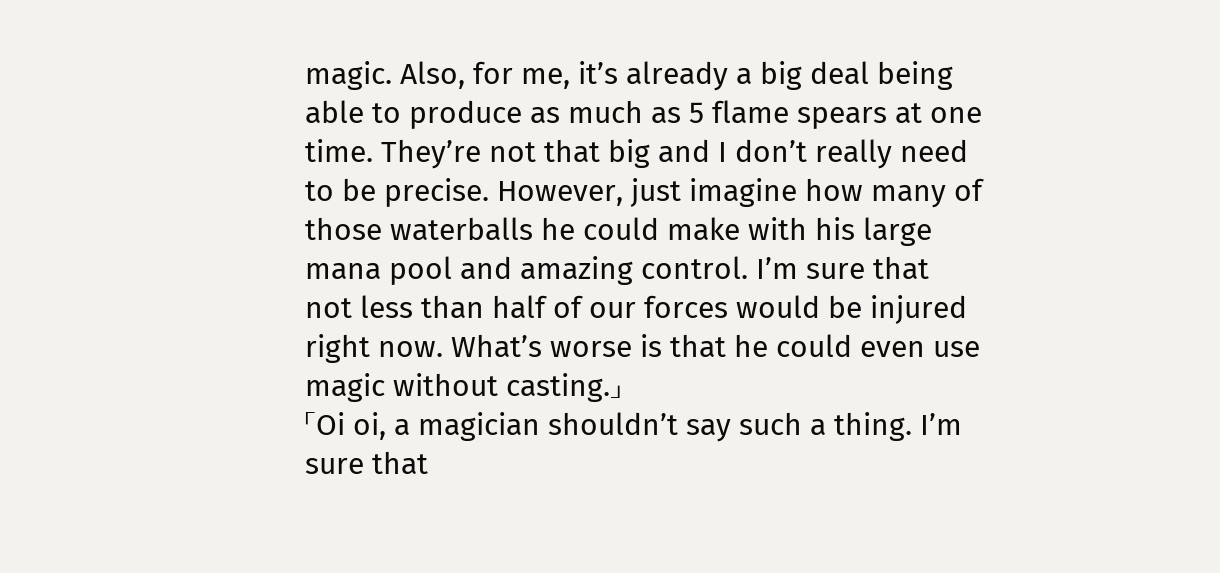magic. Also, for me, it’s already a big deal being able to produce as much as 5 flame spears at one time. They’re not that big and I don’t really need to be precise. However, just imagine how many of those waterballs he could make with his large mana pool and amazing control. I’m sure that not less than half of our forces would be injured right now. What’s worse is that he could even use magic without casting.」
「Oi oi, a magician shouldn’t say such a thing. I’m sure that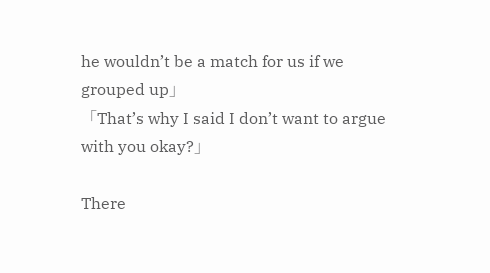he wouldn’t be a match for us if we grouped up」
「That’s why I said I don’t want to argue with you okay?」

There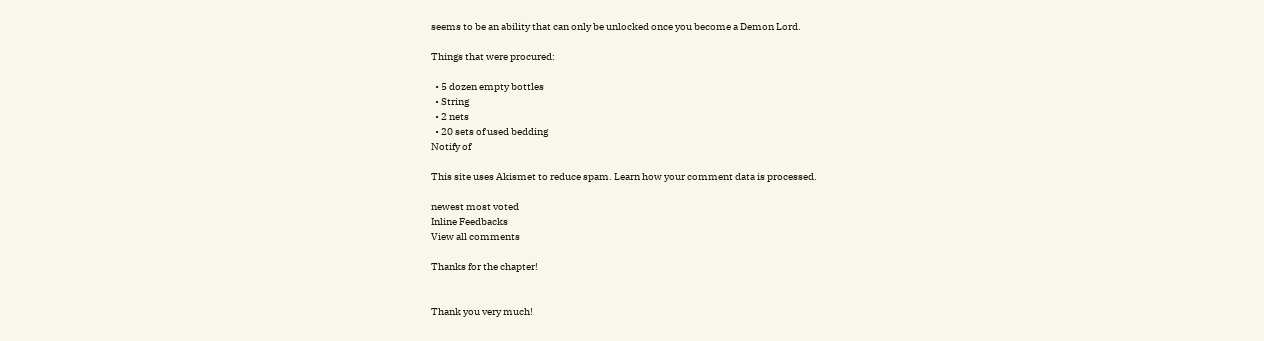seems to be an ability that can only be unlocked once you become a Demon Lord.

Things that were procured:

  • 5 dozen empty bottles
  • String
  • 2 nets
  • 20 sets of used bedding
Notify of

This site uses Akismet to reduce spam. Learn how your comment data is processed.

newest most voted
Inline Feedbacks
View all comments

Thanks for the chapter!


Thank you very much!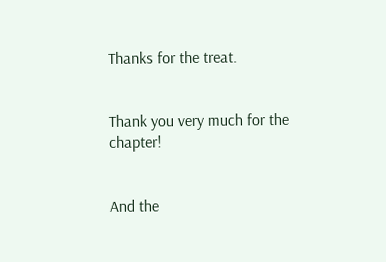Thanks for the treat.


Thank you very much for the chapter!


And the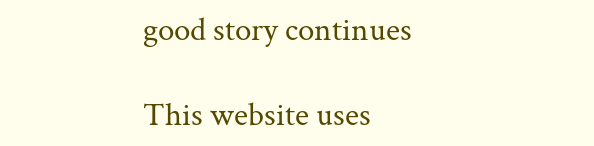good story continues

This website uses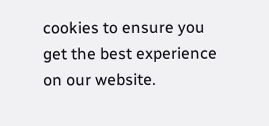cookies to ensure you get the best experience on our website.